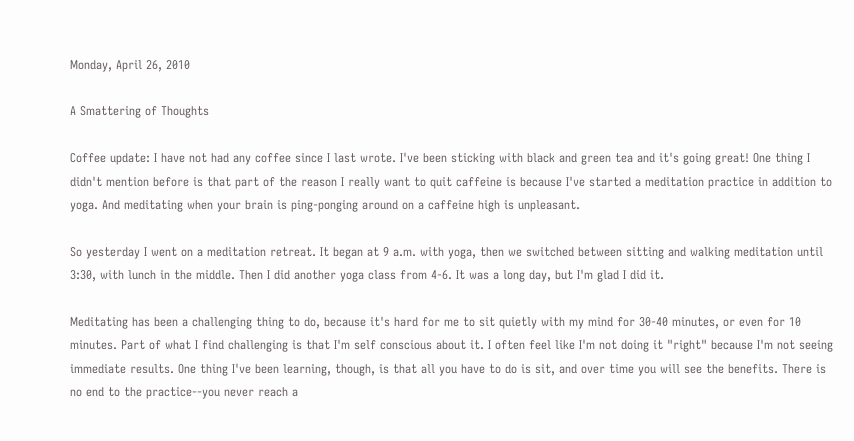Monday, April 26, 2010

A Smattering of Thoughts

Coffee update: I have not had any coffee since I last wrote. I've been sticking with black and green tea and it's going great! One thing I didn't mention before is that part of the reason I really want to quit caffeine is because I've started a meditation practice in addition to yoga. And meditating when your brain is ping-ponging around on a caffeine high is unpleasant.

So yesterday I went on a meditation retreat. It began at 9 a.m. with yoga, then we switched between sitting and walking meditation until 3:30, with lunch in the middle. Then I did another yoga class from 4-6. It was a long day, but I'm glad I did it.

Meditating has been a challenging thing to do, because it's hard for me to sit quietly with my mind for 30-40 minutes, or even for 10 minutes. Part of what I find challenging is that I'm self conscious about it. I often feel like I'm not doing it "right" because I'm not seeing immediate results. One thing I've been learning, though, is that all you have to do is sit, and over time you will see the benefits. There is no end to the practice--you never reach a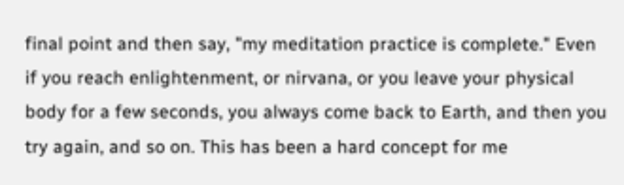final point and then say, "my meditation practice is complete." Even if you reach enlightenment, or nirvana, or you leave your physical body for a few seconds, you always come back to Earth, and then you try again, and so on. This has been a hard concept for me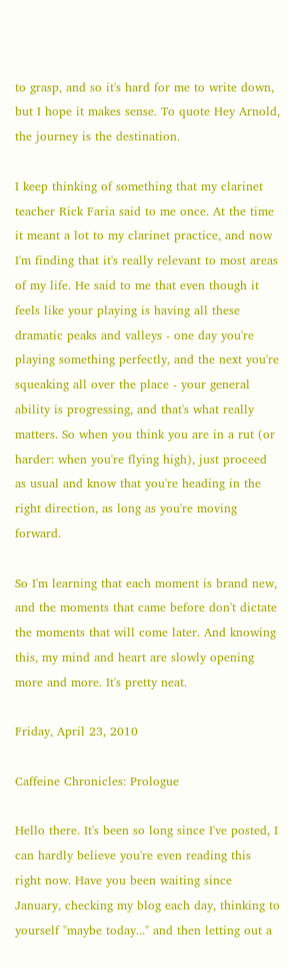to grasp, and so it's hard for me to write down, but I hope it makes sense. To quote Hey Arnold, the journey is the destination.

I keep thinking of something that my clarinet teacher Rick Faria said to me once. At the time it meant a lot to my clarinet practice, and now I'm finding that it's really relevant to most areas of my life. He said to me that even though it feels like your playing is having all these dramatic peaks and valleys - one day you're playing something perfectly, and the next you're squeaking all over the place - your general ability is progressing, and that's what really matters. So when you think you are in a rut (or harder: when you're flying high), just proceed as usual and know that you're heading in the right direction, as long as you're moving forward.

So I'm learning that each moment is brand new, and the moments that came before don't dictate the moments that will come later. And knowing this, my mind and heart are slowly opening more and more. It's pretty neat.

Friday, April 23, 2010

Caffeine Chronicles: Prologue

Hello there. It's been so long since I've posted, I can hardly believe you're even reading this right now. Have you been waiting since January, checking my blog each day, thinking to yourself "maybe today..." and then letting out a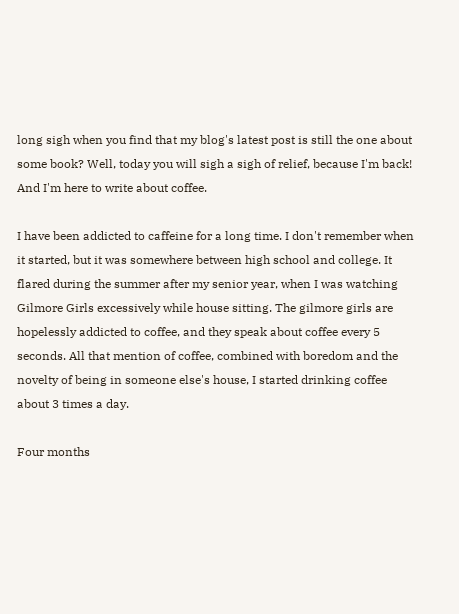long sigh when you find that my blog's latest post is still the one about some book? Well, today you will sigh a sigh of relief, because I'm back! And I'm here to write about coffee.

I have been addicted to caffeine for a long time. I don't remember when it started, but it was somewhere between high school and college. It flared during the summer after my senior year, when I was watching Gilmore Girls excessively while house sitting. The gilmore girls are hopelessly addicted to coffee, and they speak about coffee every 5 seconds. All that mention of coffee, combined with boredom and the novelty of being in someone else's house, I started drinking coffee about 3 times a day.

Four months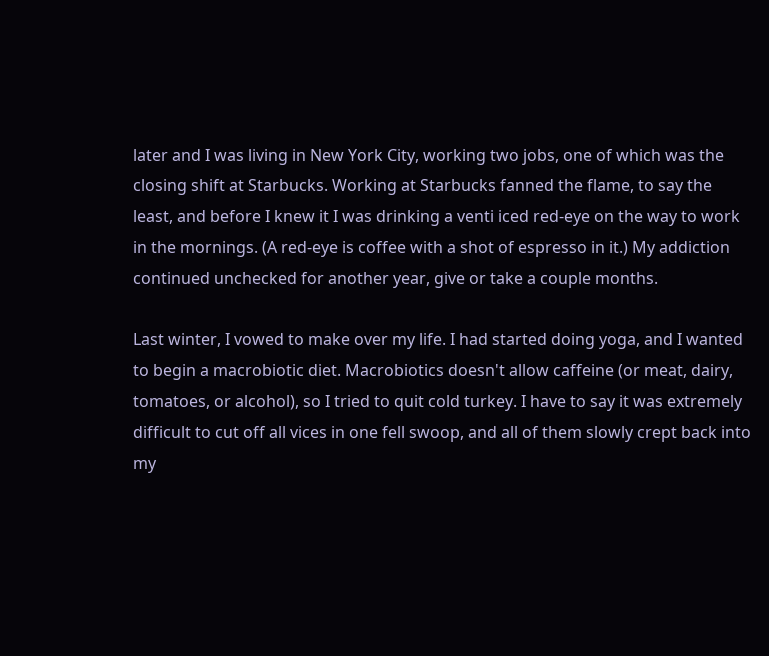later and I was living in New York City, working two jobs, one of which was the closing shift at Starbucks. Working at Starbucks fanned the flame, to say the least, and before I knew it I was drinking a venti iced red-eye on the way to work in the mornings. (A red-eye is coffee with a shot of espresso in it.) My addiction continued unchecked for another year, give or take a couple months.

Last winter, I vowed to make over my life. I had started doing yoga, and I wanted to begin a macrobiotic diet. Macrobiotics doesn't allow caffeine (or meat, dairy, tomatoes, or alcohol), so I tried to quit cold turkey. I have to say it was extremely difficult to cut off all vices in one fell swoop, and all of them slowly crept back into my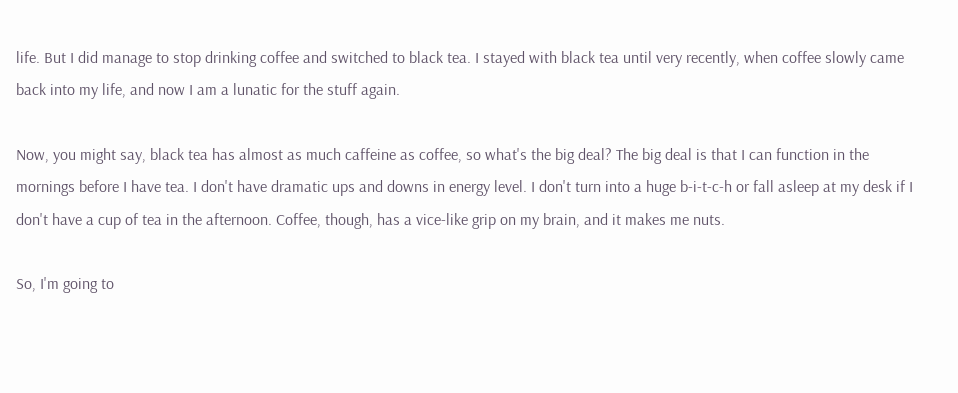life. But I did manage to stop drinking coffee and switched to black tea. I stayed with black tea until very recently, when coffee slowly came back into my life, and now I am a lunatic for the stuff again.

Now, you might say, black tea has almost as much caffeine as coffee, so what's the big deal? The big deal is that I can function in the mornings before I have tea. I don't have dramatic ups and downs in energy level. I don't turn into a huge b-i-t-c-h or fall asleep at my desk if I don't have a cup of tea in the afternoon. Coffee, though, has a vice-like grip on my brain, and it makes me nuts.

So, I'm going to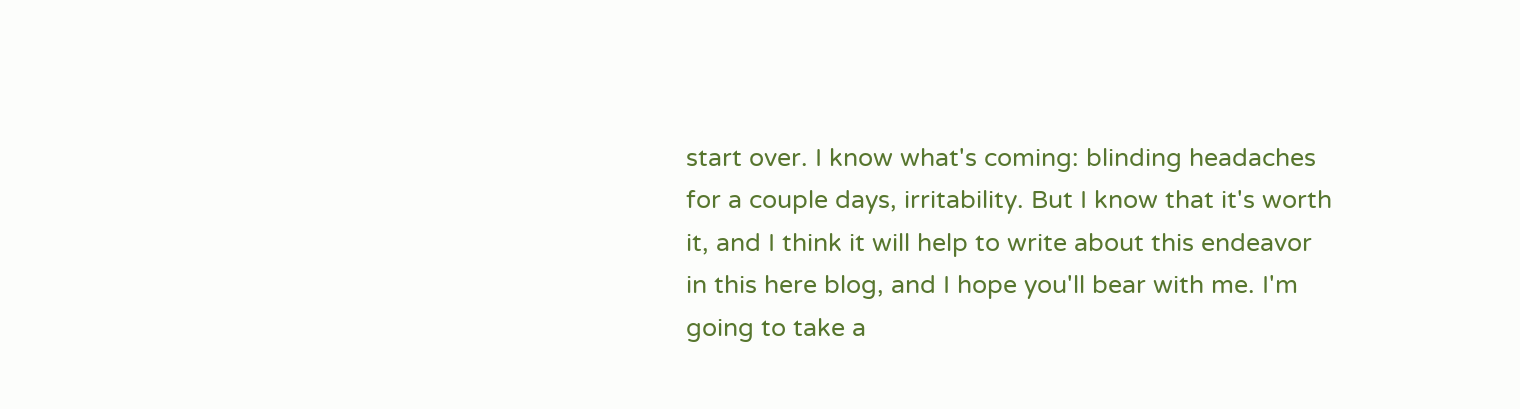start over. I know what's coming: blinding headaches for a couple days, irritability. But I know that it's worth it, and I think it will help to write about this endeavor in this here blog, and I hope you'll bear with me. I'm going to take a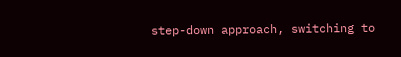step-down approach, switching to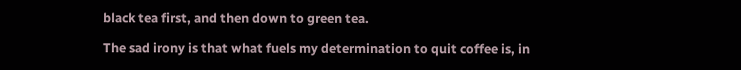black tea first, and then down to green tea.

The sad irony is that what fuels my determination to quit coffee is, in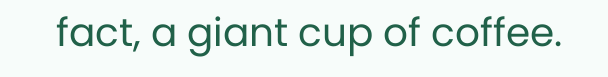fact, a giant cup of coffee.